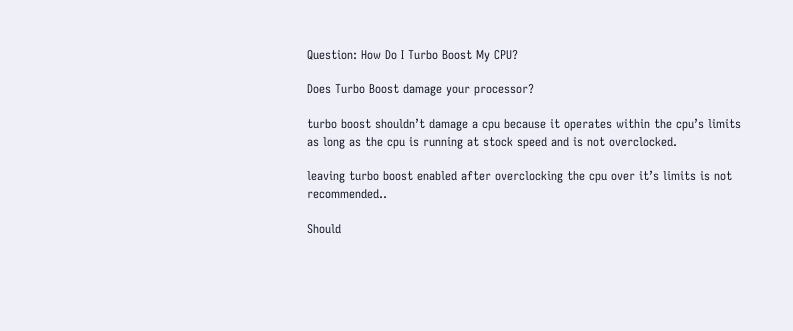Question: How Do I Turbo Boost My CPU?

Does Turbo Boost damage your processor?

turbo boost shouldn’t damage a cpu because it operates within the cpu’s limits as long as the cpu is running at stock speed and is not overclocked.

leaving turbo boost enabled after overclocking the cpu over it’s limits is not recommended..

Should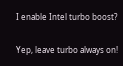I enable Intel turbo boost?

Yep, leave turbo always on!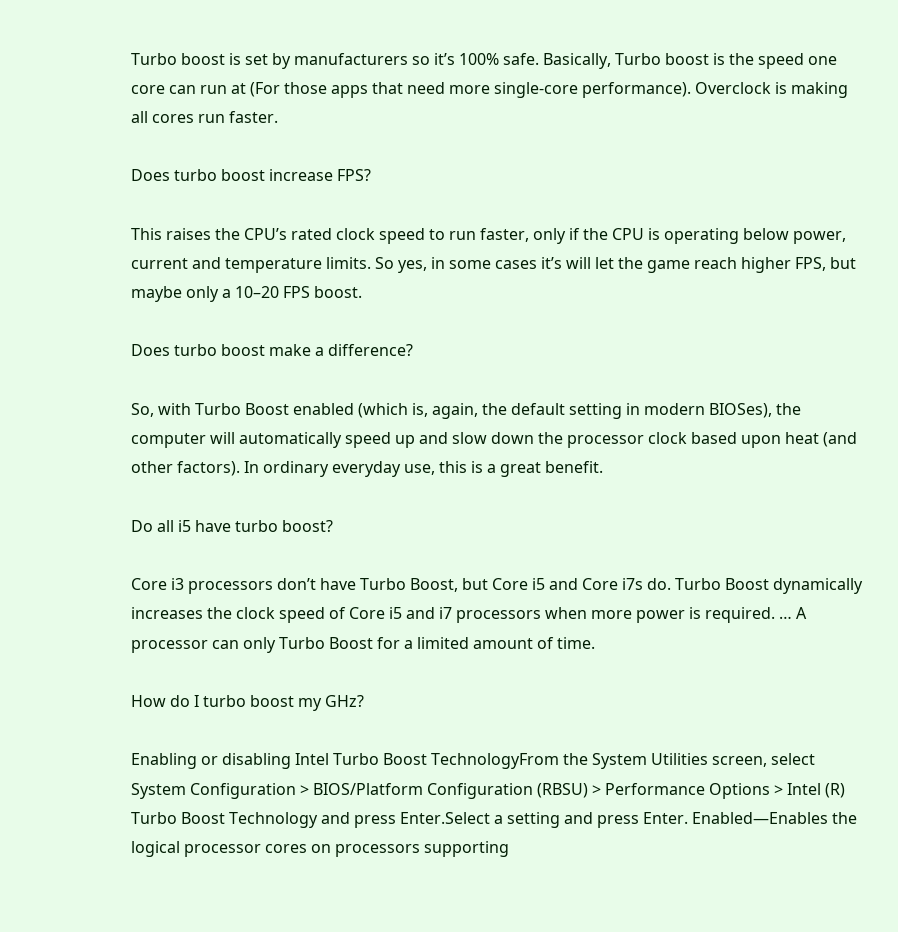Turbo boost is set by manufacturers so it’s 100% safe. Basically, Turbo boost is the speed one core can run at (For those apps that need more single-core performance). Overclock is making all cores run faster.

Does turbo boost increase FPS?

This raises the CPU’s rated clock speed to run faster, only if the CPU is operating below power, current and temperature limits. So yes, in some cases it’s will let the game reach higher FPS, but maybe only a 10–20 FPS boost.

Does turbo boost make a difference?

So, with Turbo Boost enabled (which is, again, the default setting in modern BIOSes), the computer will automatically speed up and slow down the processor clock based upon heat (and other factors). In ordinary everyday use, this is a great benefit.

Do all i5 have turbo boost?

Core i3 processors don’t have Turbo Boost, but Core i5 and Core i7s do. Turbo Boost dynamically increases the clock speed of Core i5 and i7 processors when more power is required. … A processor can only Turbo Boost for a limited amount of time.

How do I turbo boost my GHz?

Enabling or disabling Intel Turbo Boost TechnologyFrom the System Utilities screen, select System Configuration > BIOS/Platform Configuration (RBSU) > Performance Options > Intel (R) Turbo Boost Technology and press Enter.Select a setting and press Enter. Enabled—Enables the logical processor cores on processors supporting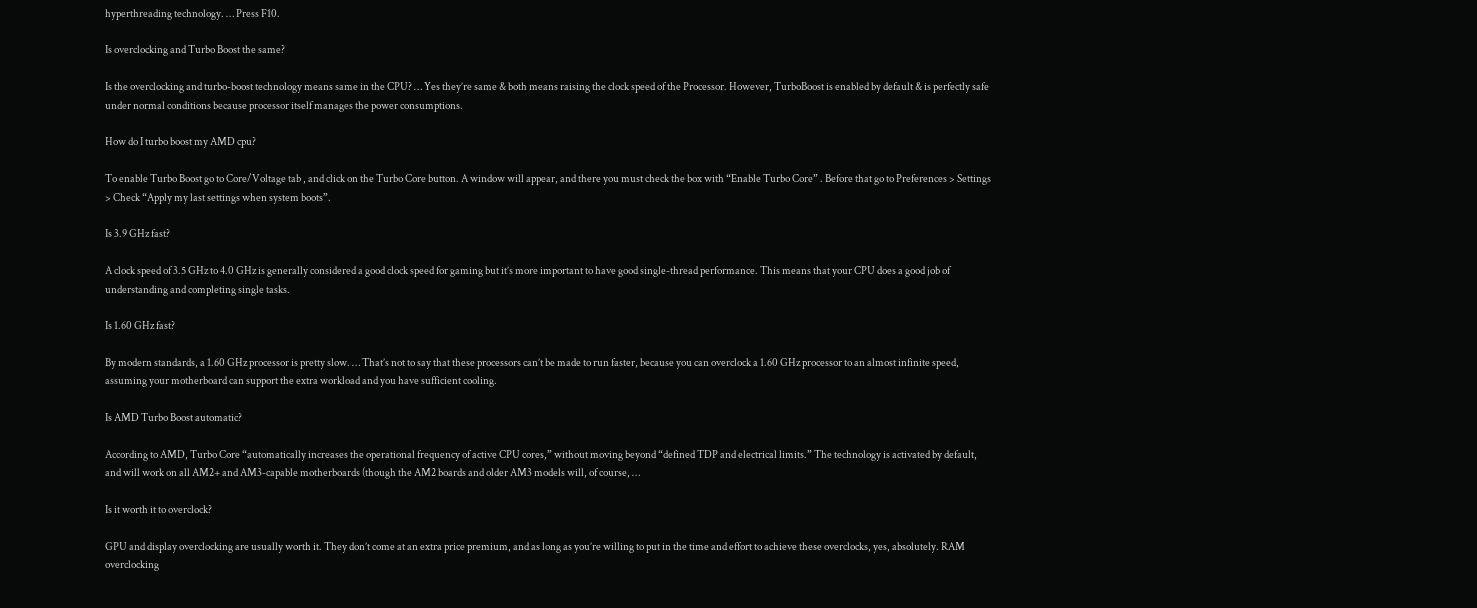hyperthreading technology. … Press F10.

Is overclocking and Turbo Boost the same?

Is the overclocking and turbo-boost technology means same in the CPU? … Yes they’re same & both means raising the clock speed of the Processor. However, TurboBoost is enabled by default & is perfectly safe under normal conditions because processor itself manages the power consumptions.

How do I turbo boost my AMD cpu?

To enable Turbo Boost go to Core/Voltage tab , and click on the Turbo Core button. A window will appear, and there you must check the box with “Enable Turbo Core” . Before that go to Preferences > Settings > Check “Apply my last settings when system boots”.

Is 3.9 GHz fast?

A clock speed of 3.5 GHz to 4.0 GHz is generally considered a good clock speed for gaming but it’s more important to have good single-thread performance. This means that your CPU does a good job of understanding and completing single tasks.

Is 1.60 GHz fast?

By modern standards, a 1.60 GHz processor is pretty slow. … That’s not to say that these processors can’t be made to run faster, because you can overclock a 1.60 GHz processor to an almost infinite speed, assuming your motherboard can support the extra workload and you have sufficient cooling.

Is AMD Turbo Boost automatic?

According to AMD, Turbo Core “automatically increases the operational frequency of active CPU cores,” without moving beyond “defined TDP and electrical limits.” The technology is activated by default, and will work on all AM2+ and AM3-capable motherboards (though the AM2 boards and older AM3 models will, of course, …

Is it worth it to overclock?

GPU and display overclocking are usually worth it. They don’t come at an extra price premium, and as long as you’re willing to put in the time and effort to achieve these overclocks, yes, absolutely. RAM overclocking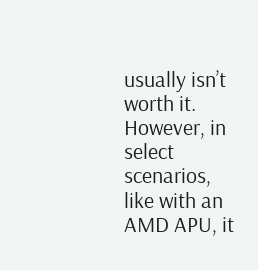usually isn’t worth it. However, in select scenarios, like with an AMD APU, it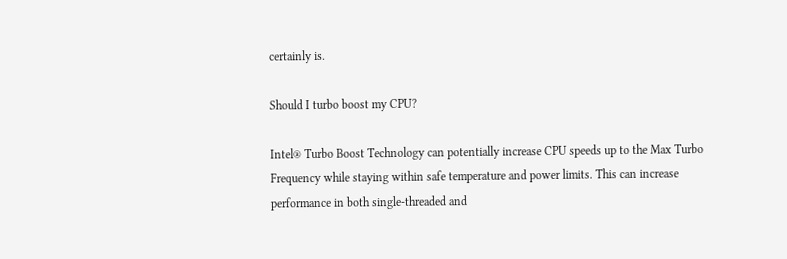certainly is.

Should I turbo boost my CPU?

Intel® Turbo Boost Technology can potentially increase CPU speeds up to the Max Turbo Frequency while staying within safe temperature and power limits. This can increase performance in both single-threaded and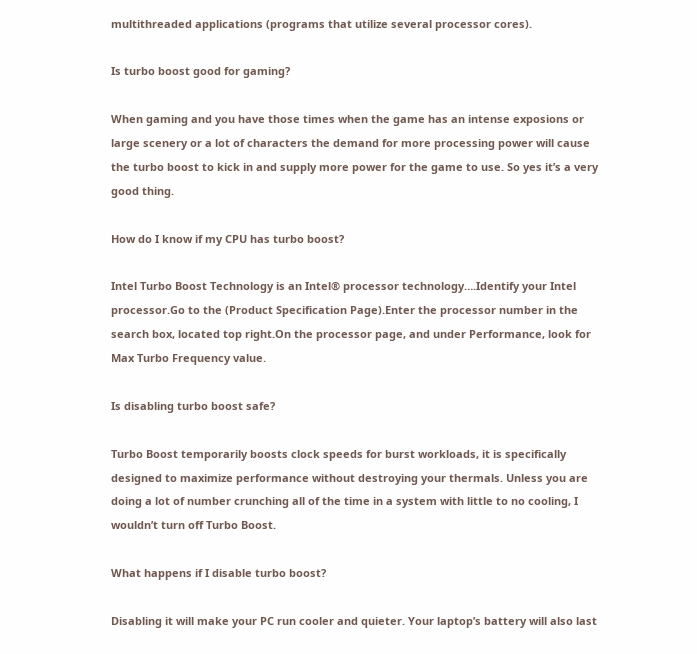multithreaded applications (programs that utilize several processor cores).

Is turbo boost good for gaming?

When gaming and you have those times when the game has an intense exposions or large scenery or a lot of characters the demand for more processing power will cause the turbo boost to kick in and supply more power for the game to use. So yes it’s a very good thing.

How do I know if my CPU has turbo boost?

Intel Turbo Boost Technology is an Intel® processor technology….Identify your Intel processor.Go to the (Product Specification Page).Enter the processor number in the search box, located top right.On the processor page, and under Performance, look for Max Turbo Frequency value.

Is disabling turbo boost safe?

Turbo Boost temporarily boosts clock speeds for burst workloads, it is specifically designed to maximize performance without destroying your thermals. Unless you are doing a lot of number crunching all of the time in a system with little to no cooling, I wouldn’t turn off Turbo Boost.

What happens if I disable turbo boost?

Disabling it will make your PC run cooler and quieter. Your laptop’s battery will also last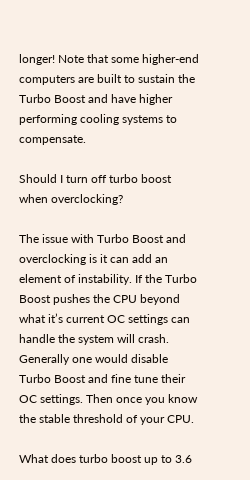longer! Note that some higher-end computers are built to sustain the Turbo Boost and have higher performing cooling systems to compensate.

Should I turn off turbo boost when overclocking?

The issue with Turbo Boost and overclocking is it can add an element of instability. If the Turbo Boost pushes the CPU beyond what it’s current OC settings can handle the system will crash. Generally one would disable Turbo Boost and fine tune their OC settings. Then once you know the stable threshold of your CPU.

What does turbo boost up to 3.6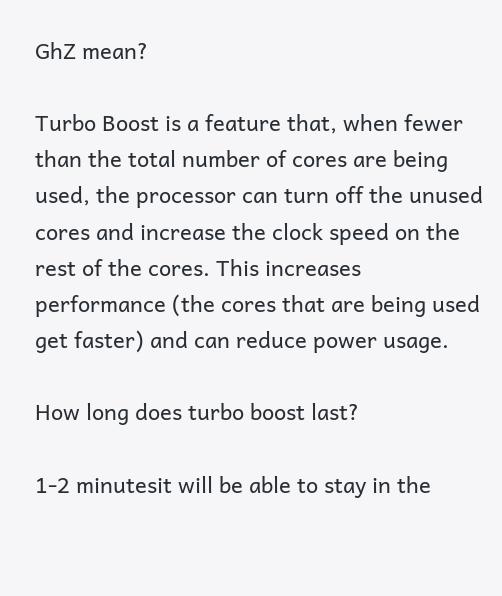GhZ mean?

Turbo Boost is a feature that, when fewer than the total number of cores are being used, the processor can turn off the unused cores and increase the clock speed on the rest of the cores. This increases performance (the cores that are being used get faster) and can reduce power usage.

How long does turbo boost last?

1-2 minutesit will be able to stay in the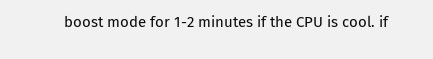boost mode for 1-2 minutes if the CPU is cool. if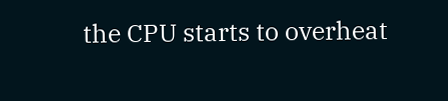the CPU starts to overheat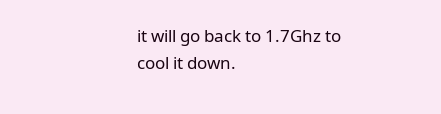it will go back to 1.7Ghz to cool it down.